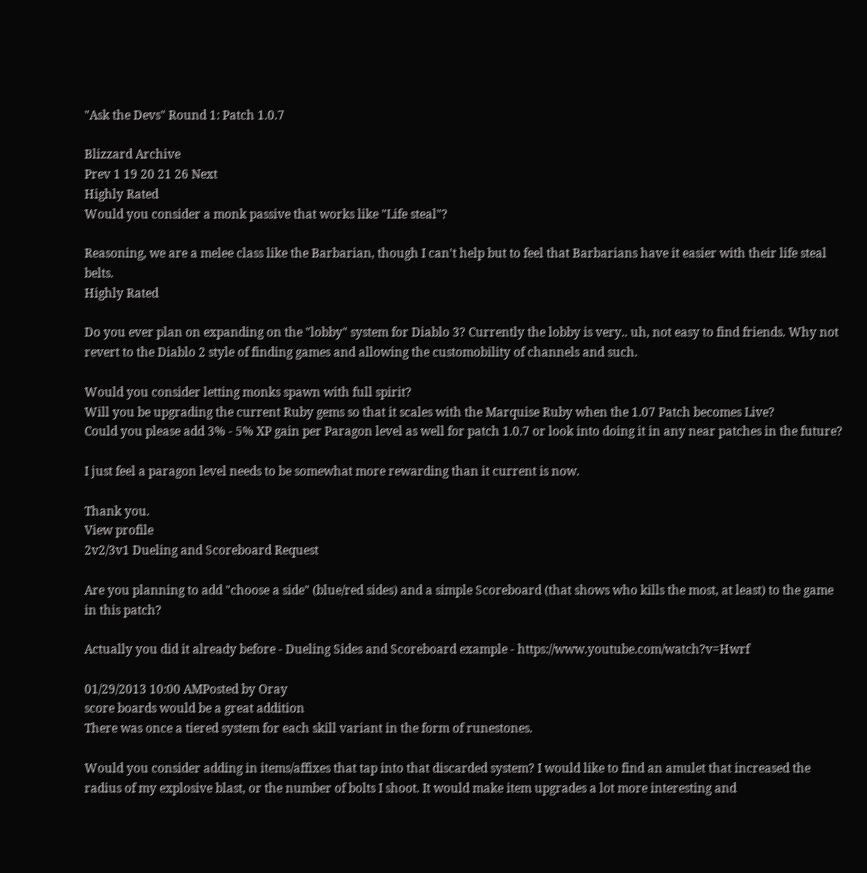"Ask the Devs" Round 1: Patch 1.0.7

Blizzard Archive
Prev 1 19 20 21 26 Next
Highly Rated
Would you consider a monk passive that works like "Life steal"?

Reasoning, we are a melee class like the Barbarian, though I can't help but to feel that Barbarians have it easier with their life steal belts.
Highly Rated

Do you ever plan on expanding on the "lobby" system for Diablo 3? Currently the lobby is very.. uh, not easy to find friends. Why not revert to the Diablo 2 style of finding games and allowing the customobility of channels and such.

Would you consider letting monks spawn with full spirit?
Will you be upgrading the current Ruby gems so that it scales with the Marquise Ruby when the 1.07 Patch becomes Live?
Could you please add 3% - 5% XP gain per Paragon level as well for patch 1.0.7 or look into doing it in any near patches in the future?

I just feel a paragon level needs to be somewhat more rewarding than it current is now.

Thank you.
View profile
2v2/3v1 Dueling and Scoreboard Request

Are you planning to add "choose a side" (blue/red sides) and a simple Scoreboard (that shows who kills the most, at least) to the game in this patch?

Actually you did it already before - Dueling Sides and Scoreboard example - https://www.youtube.com/watch?v=Hwrf

01/29/2013 10:00 AMPosted by Oray
score boards would be a great addition
There was once a tiered system for each skill variant in the form of runestones.

Would you consider adding in items/affixes that tap into that discarded system? I would like to find an amulet that increased the radius of my explosive blast, or the number of bolts I shoot. It would make item upgrades a lot more interesting and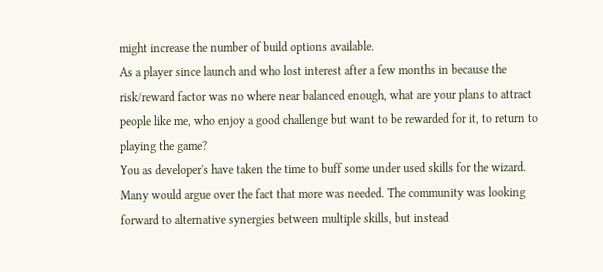might increase the number of build options available.
As a player since launch and who lost interest after a few months in because the risk/reward factor was no where near balanced enough, what are your plans to attract people like me, who enjoy a good challenge but want to be rewarded for it, to return to playing the game?
You as developer's have taken the time to buff some under used skills for the wizard. Many would argue over the fact that more was needed. The community was looking forward to alternative synergies between multiple skills, but instead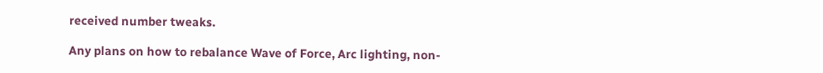received number tweaks.

Any plans on how to rebalance Wave of Force, Arc lighting, non-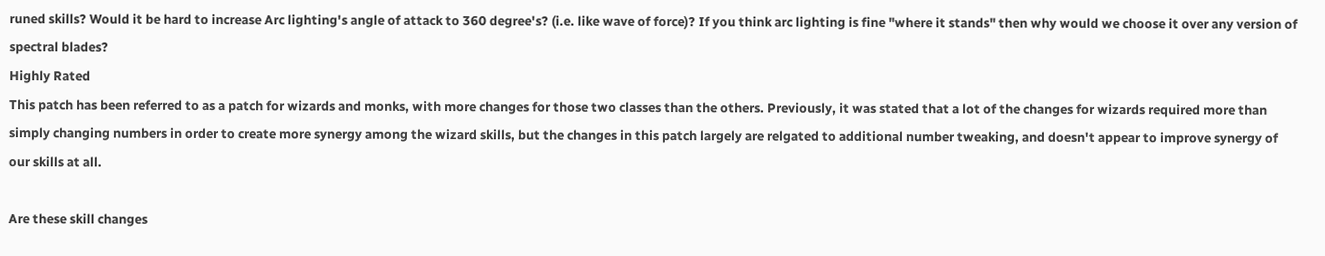runed skills? Would it be hard to increase Arc lighting's angle of attack to 360 degree's? (i.e. like wave of force)? If you think arc lighting is fine "where it stands" then why would we choose it over any version of spectral blades?
Highly Rated
This patch has been referred to as a patch for wizards and monks, with more changes for those two classes than the others. Previously, it was stated that a lot of the changes for wizards required more than simply changing numbers in order to create more synergy among the wizard skills, but the changes in this patch largely are relgated to additional number tweaking, and doesn't appear to improve synergy of our skills at all.

Are these skill changes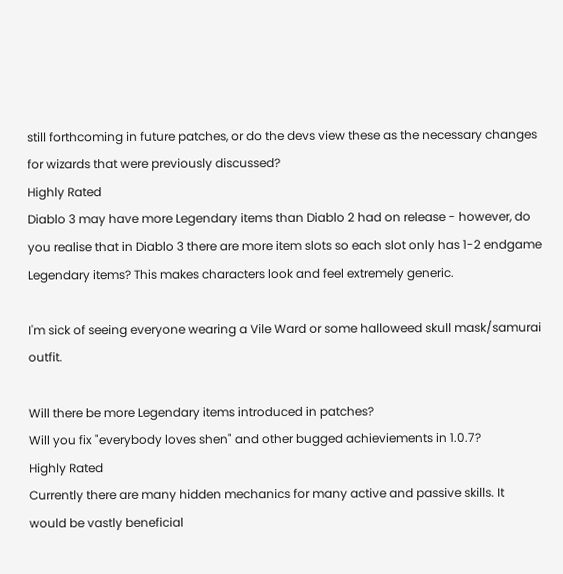still forthcoming in future patches, or do the devs view these as the necessary changes for wizards that were previously discussed?
Highly Rated
Diablo 3 may have more Legendary items than Diablo 2 had on release - however, do you realise that in Diablo 3 there are more item slots so each slot only has 1-2 endgame Legendary items? This makes characters look and feel extremely generic.

I'm sick of seeing everyone wearing a Vile Ward or some halloweed skull mask/samurai outfit.

Will there be more Legendary items introduced in patches?
Will you fix "everybody loves shen" and other bugged achieviements in 1.0.7?
Highly Rated
Currently there are many hidden mechanics for many active and passive skills. It would be vastly beneficial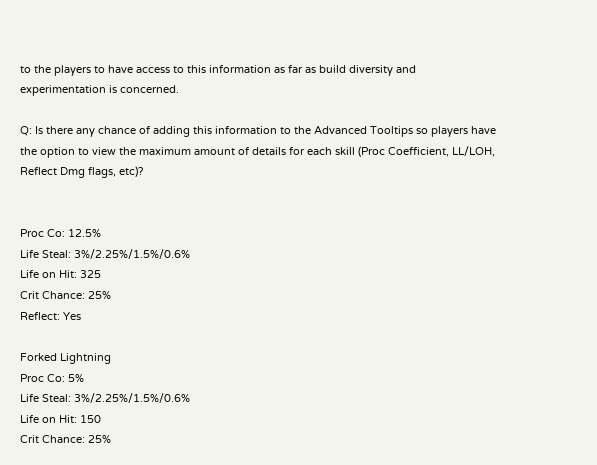to the players to have access to this information as far as build diversity and experimentation is concerned.

Q: Is there any chance of adding this information to the Advanced Tooltips so players have the option to view the maximum amount of details for each skill (Proc Coefficient, LL/LOH, Reflect Dmg flags, etc)?


Proc Co: 12.5%
Life Steal: 3%/2.25%/1.5%/0.6%
Life on Hit: 325
Crit Chance: 25%
Reflect: Yes

Forked Lightning
Proc Co: 5%
Life Steal: 3%/2.25%/1.5%/0.6%
Life on Hit: 150
Crit Chance: 25%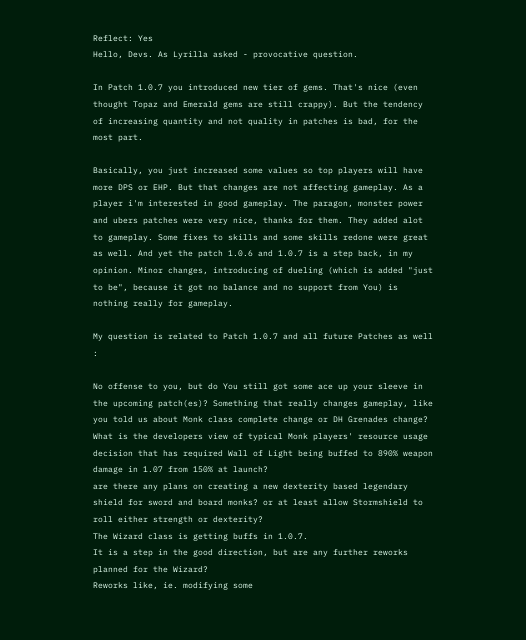Reflect: Yes
Hello, Devs. As Lyrilla asked - provocative question.

In Patch 1.0.7 you introduced new tier of gems. That's nice (even thought Topaz and Emerald gems are still crappy). But the tendency of increasing quantity and not quality in patches is bad, for the most part.

Basically, you just increased some values so top players will have more DPS or EHP. But that changes are not affecting gameplay. As a player i'm interested in good gameplay. The paragon, monster power and ubers patches were very nice, thanks for them. They added alot to gameplay. Some fixes to skills and some skills redone were great as well. And yet the patch 1.0.6 and 1.0.7 is a step back, in my opinion. Minor changes, introducing of dueling (which is added "just to be", because it got no balance and no support from You) is nothing really for gameplay.

My question is related to Patch 1.0.7 and all future Patches as well :

No offense to you, but do You still got some ace up your sleeve in the upcoming patch(es)? Something that really changes gameplay, like you told us about Monk class complete change or DH Grenades change?
What is the developers view of typical Monk players' resource usage decision that has required Wall of Light being buffed to 890% weapon damage in 1.07 from 150% at launch?
are there any plans on creating a new dexterity based legendary shield for sword and board monks? or at least allow Stormshield to roll either strength or dexterity?
The Wizard class is getting buffs in 1.0.7.
It is a step in the good direction, but are any further reworks planned for the Wizard?
Reworks like, ie. modifying some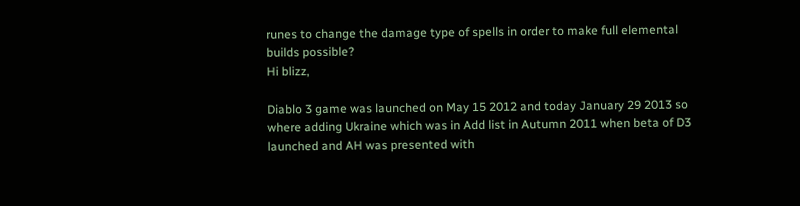runes to change the damage type of spells in order to make full elemental builds possible?
Hi blizz,

Diablo 3 game was launched on May 15 2012 and today January 29 2013 so where adding Ukraine which was in Add list in Autumn 2011 when beta of D3 launched and AH was presented with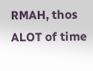RMAH, thos ALOT of time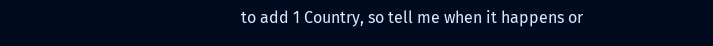to add 1 Country, so tell me when it happens or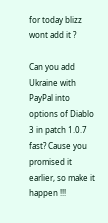for today blizz wont add it ?

Can you add Ukraine with PayPal into options of Diablo 3 in patch 1.0.7 fast? Cause you promised it earlier, so make it happen !!!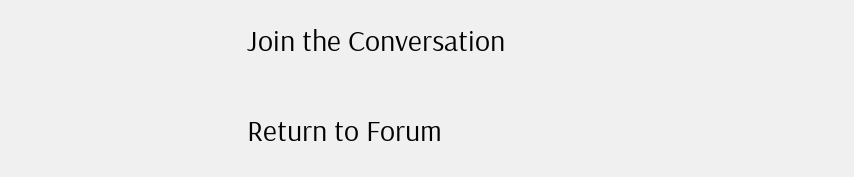Join the Conversation

Return to Forum